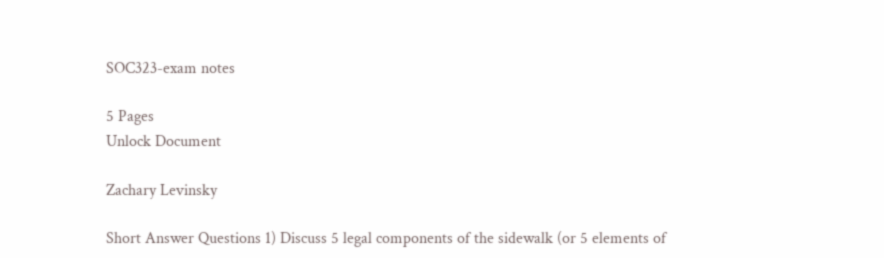SOC323-exam notes

5 Pages
Unlock Document

Zachary Levinsky

Short Answer Questions 1) Discuss 5 legal components of the sidewalk (or 5 elements of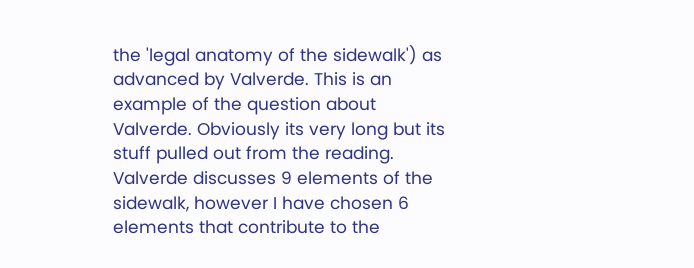the 'legal anatomy of the sidewalk') as advanced by Valverde. This is an example of the question about Valverde. Obviously its very long but its stuff pulled out from the reading. Valverde discusses 9 elements of the sidewalk, however I have chosen 6 elements that contribute to the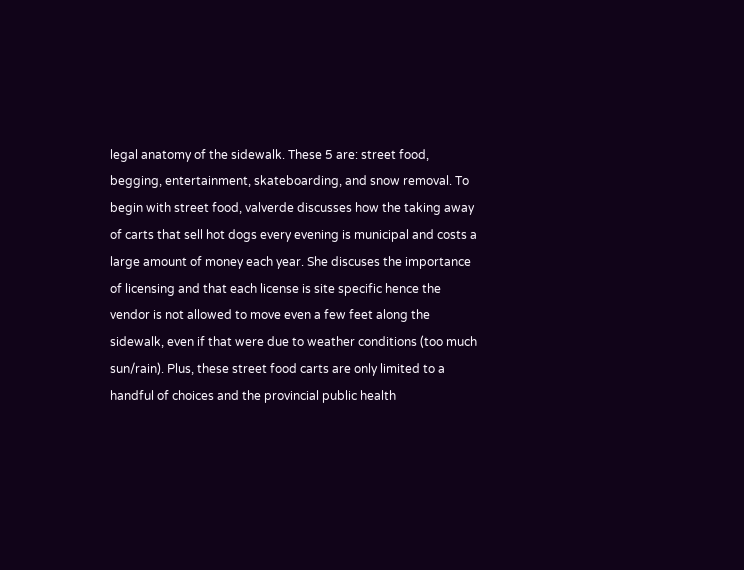legal anatomy of the sidewalk. These 5 are: street food, begging, entertainment, skateboarding, and snow removal. To begin with street food, valverde discusses how the taking away of carts that sell hot dogs every evening is municipal and costs a large amount of money each year. She discuses the importance of licensing and that each license is site specific hence the vendor is not allowed to move even a few feet along the sidewalk, even if that were due to weather conditions (too much sun/rain). Plus, these street food carts are only limited to a handful of choices and the provincial public health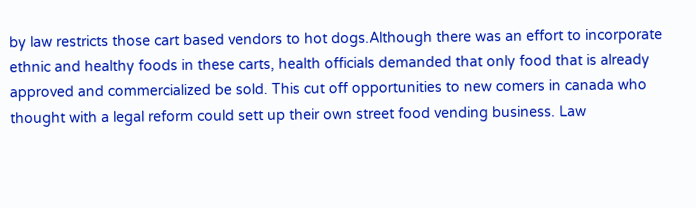by law restricts those cart based vendors to hot dogs.Although there was an effort to incorporate ethnic and healthy foods in these carts, health officials demanded that only food that is already approved and commercialized be sold. This cut off opportunities to new comers in canada who thought with a legal reform could sett up their own street food vending business. Law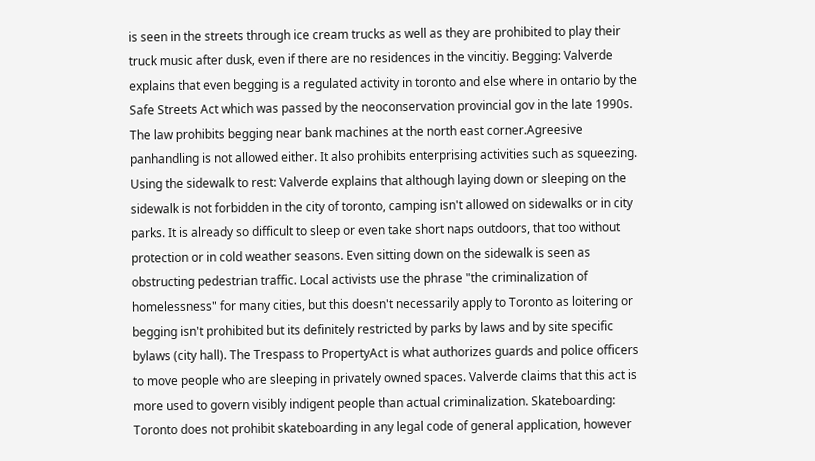is seen in the streets through ice cream trucks as well as they are prohibited to play their truck music after dusk, even if there are no residences in the vincitiy. Begging: Valverde explains that even begging is a regulated activity in toronto and else where in ontario by the Safe Streets Act which was passed by the neoconservation provincial gov in the late 1990s. The law prohibits begging near bank machines at the north east corner.Agreesive panhandling is not allowed either. It also prohibits enterprising activities such as squeezing. Using the sidewalk to rest: Valverde explains that although laying down or sleeping on the sidewalk is not forbidden in the city of toronto, camping isn't allowed on sidewalks or in city parks. It is already so difficult to sleep or even take short naps outdoors, that too without protection or in cold weather seasons. Even sitting down on the sidewalk is seen as obstructing pedestrian traffic. Local activists use the phrase "the criminalization of homelessness" for many cities, but this doesn't necessarily apply to Toronto as loitering or begging isn't prohibited but its definitely restricted by parks by laws and by site specific bylaws (city hall). The Trespass to PropertyAct is what authorizes guards and police officers to move people who are sleeping in privately owned spaces. Valverde claims that this act is more used to govern visibly indigent people than actual criminalization. Skateboarding: Toronto does not prohibit skateboarding in any legal code of general application, however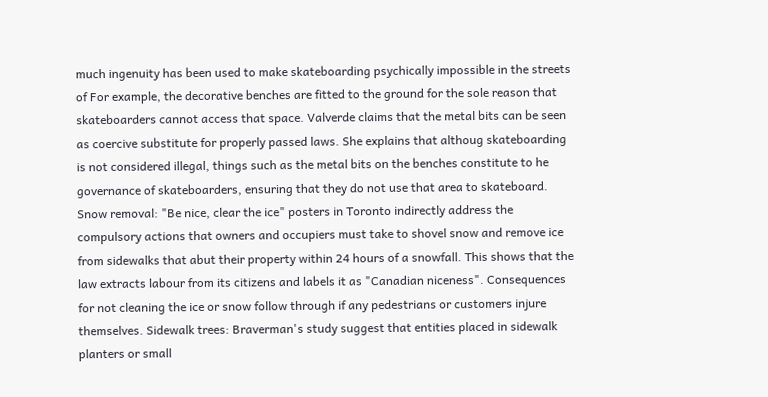much ingenuity has been used to make skateboarding psychically impossible in the streets of For example, the decorative benches are fitted to the ground for the sole reason that skateboarders cannot access that space. Valverde claims that the metal bits can be seen as coercive substitute for properly passed laws. She explains that althoug skateboarding is not considered illegal, things such as the metal bits on the benches constitute to he governance of skateboarders, ensuring that they do not use that area to skateboard. Snow removal: "Be nice, clear the ice" posters in Toronto indirectly address the compulsory actions that owners and occupiers must take to shovel snow and remove ice from sidewalks that abut their property within 24 hours of a snowfall. This shows that the law extracts labour from its citizens and labels it as "Canadian niceness". Consequences for not cleaning the ice or snow follow through if any pedestrians or customers injure themselves. Sidewalk trees: Braverman's study suggest that entities placed in sidewalk planters or small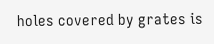holes covered by grates is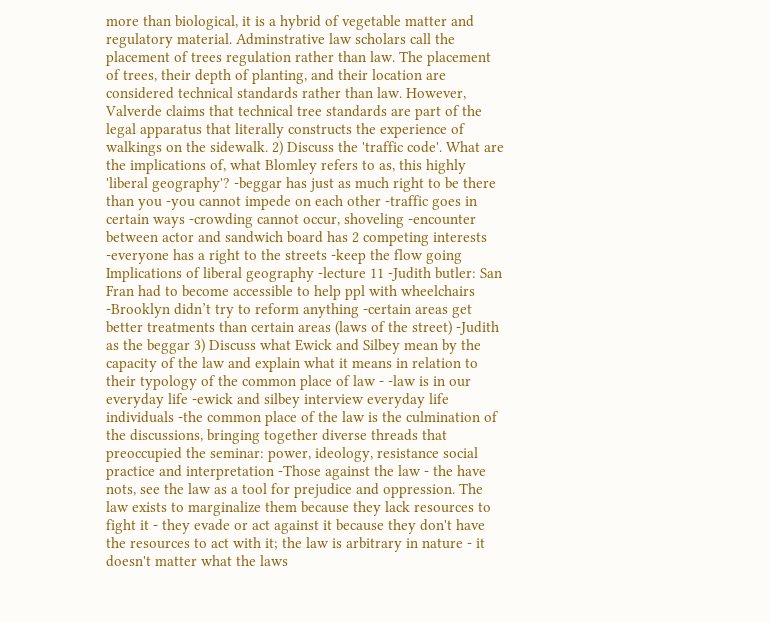more than biological, it is a hybrid of vegetable matter and regulatory material. Adminstrative law scholars call the placement of trees regulation rather than law. The placement of trees, their depth of planting, and their location are considered technical standards rather than law. However, Valverde claims that technical tree standards are part of the legal apparatus that literally constructs the experience of walkings on the sidewalk. 2) Discuss the 'traffic code'. What are the implications of, what Blomley refers to as, this highly 'liberal geography'? -beggar has just as much right to be there than you -you cannot impede on each other -traffic goes in certain ways -crowding cannot occur, shoveling -encounter between actor and sandwich board has 2 competing interests -everyone has a right to the streets -keep the flow going Implications of liberal geography -lecture 11 -Judith butler: San Fran had to become accessible to help ppl with wheelchairs -Brooklyn didn’t try to reform anything -certain areas get better treatments than certain areas (laws of the street) -Judith as the beggar 3) Discuss what Ewick and Silbey mean by the capacity of the law and explain what it means in relation to their typology of the common place of law - -law is in our everyday life -ewick and silbey interview everyday life individuals -the common place of the law is the culmination of the discussions, bringing together diverse threads that preoccupied the seminar: power, ideology, resistance social practice and interpretation -Those against the law - the have nots, see the law as a tool for prejudice and oppression. The law exists to marginalize them because they lack resources to fight it - they evade or act against it because they don't have the resources to act with it; the law is arbitrary in nature - it doesn't matter what the laws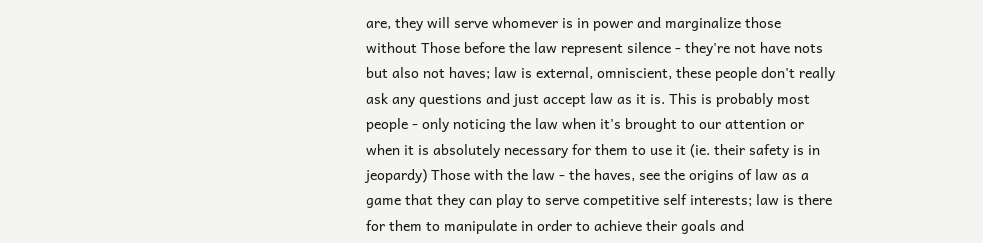are, they will serve whomever is in power and marginalize those without Those before the law represent silence - they're not have nots but also not haves; law is external, omniscient, these people don't really ask any questions and just accept law as it is. This is probably most people - only noticing the law when it's brought to our attention or when it is absolutely necessary for them to use it (ie. their safety is in jeopardy) Those with the law - the haves, see the origins of law as a game that they can play to serve competitive self interests; law is there for them to manipulate in order to achieve their goals and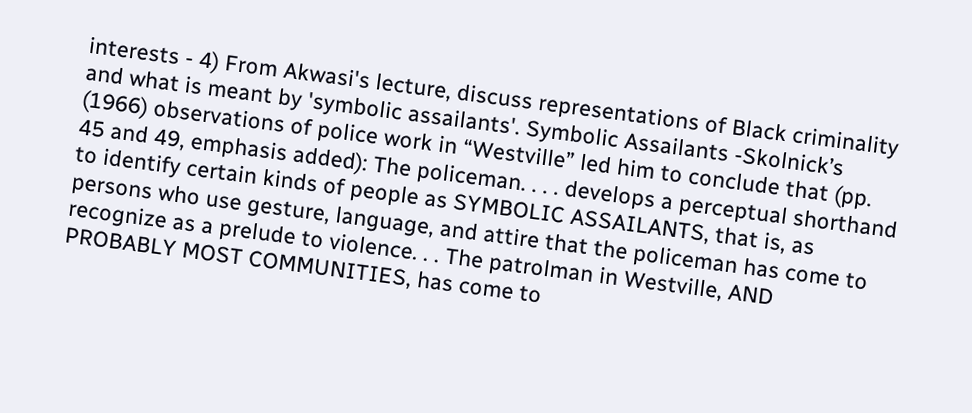interests - 4) From Akwasi's lecture, discuss representations of Black criminality and what is meant by 'symbolic assailants'. Symbolic Assailants -Skolnick’s (1966) observations of police work in “Westville” led him to conclude that (pp. 45 and 49, emphasis added): The policeman. . . . develops a perceptual shorthand to identify certain kinds of people as SYMBOLIC ASSAILANTS, that is, as persons who use gesture, language, and attire that the policeman has come to recognize as a prelude to violence. . . The patrolman in Westville, AND PROBABLY MOST COMMUNITIES, has come to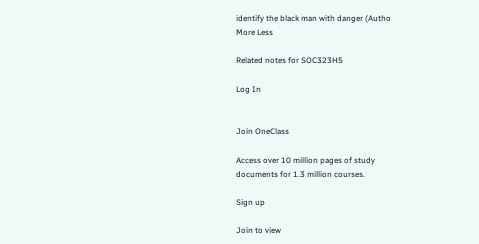identify the black man with danger (Autho
More Less

Related notes for SOC323H5

Log In


Join OneClass

Access over 10 million pages of study
documents for 1.3 million courses.

Sign up

Join to view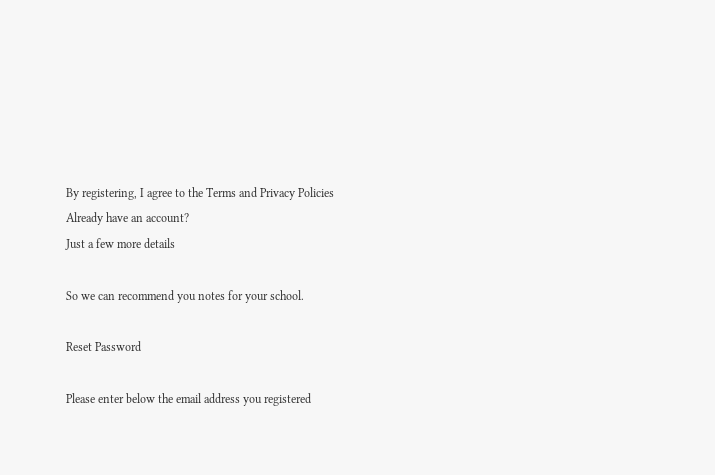By registering, I agree to the Terms and Privacy Policies
Already have an account?
Just a few more details

So we can recommend you notes for your school.

Reset Password

Please enter below the email address you registered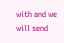with and we will send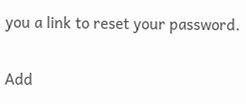you a link to reset your password.

Add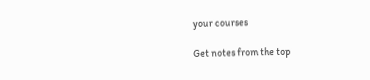your courses

Get notes from the top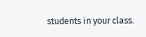students in your class.